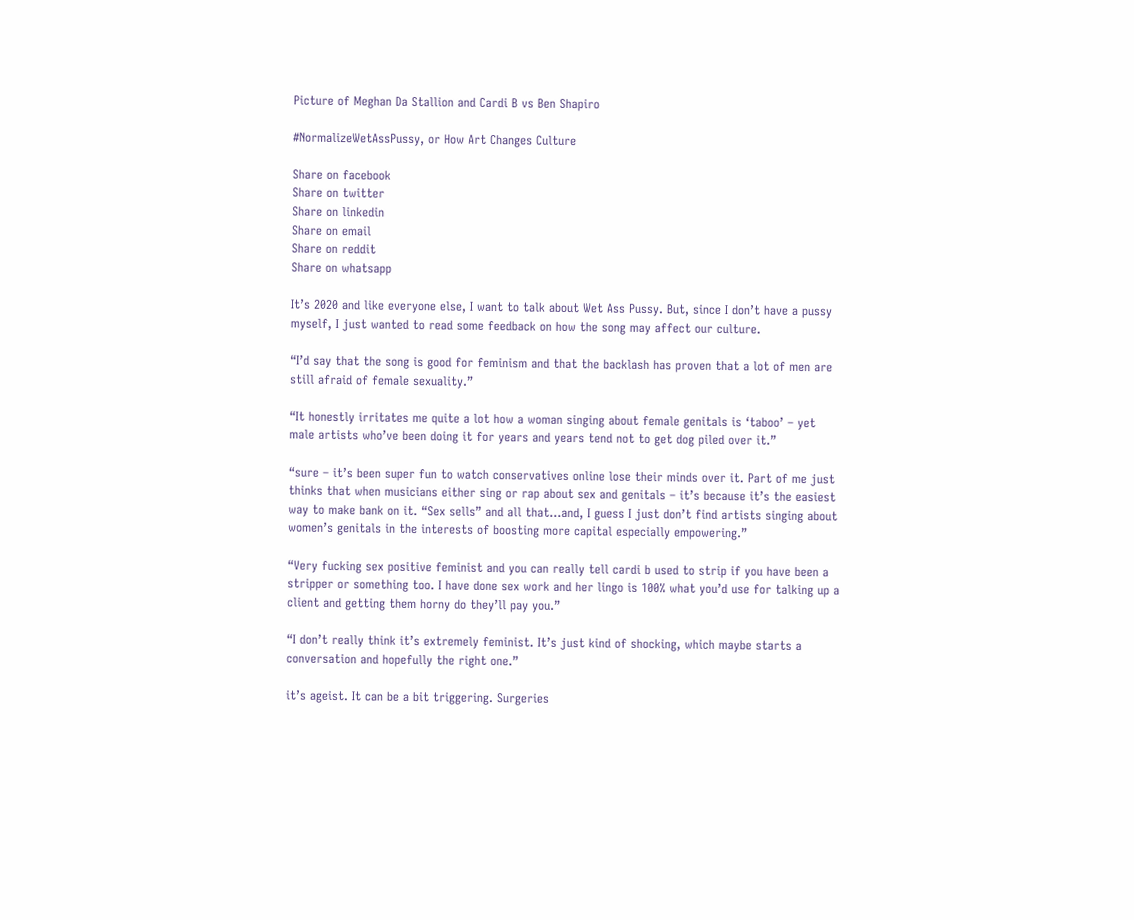Picture of Meghan Da Stallion and Cardi B vs Ben Shapiro

#NormalizeWetAssPussy, or How Art Changes Culture

Share on facebook
Share on twitter
Share on linkedin
Share on email
Share on reddit
Share on whatsapp

It’s 2020 and like everyone else, I want to talk about Wet Ass Pussy. But, since I don’t have a pussy myself, I just wanted to read some feedback on how the song may affect our culture.

“I’d say that the song is good for feminism and that the backlash has proven that a lot of men are still afraid of female sexuality.”

“It honestly irritates me quite a lot how a woman singing about female genitals is ‘taboo’ – yet male artists who’ve been doing it for years and years tend not to get dog piled over it.”

“sure – it’s been super fun to watch conservatives online lose their minds over it. Part of me just thinks that when musicians either sing or rap about sex and genitals – it’s because it’s the easiest way to make bank on it. “Sex sells” and all that…and, I guess I just don’t find artists singing about women’s genitals in the interests of boosting more capital especially empowering.”

“Very fucking sex positive feminist and you can really tell cardi b used to strip if you have been a stripper or something too. I have done sex work and her lingo is 100% what you’d use for talking up a client and getting them horny do they’ll pay you.”

“I don’t really think it’s extremely feminist. It’s just kind of shocking, which maybe starts a conversation and hopefully the right one.”

it’s ageist. It can be a bit triggering. Surgeries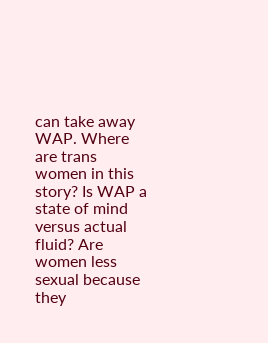can take away WAP. Where are trans women in this story? Is WAP a state of mind versus actual fluid? Are women less sexual because they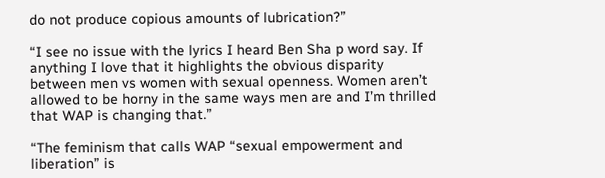do not produce copious amounts of lubrication?”

“I see no issue with the lyrics I heard Ben Sha p word say. If anything I love that it highlights the obvious disparity between men vs women with sexual openness. Women aren’t allowed to be horny in the same ways men are and I’m thrilled that WAP is changing that.”

“The feminism that calls WAP “sexual empowerment and liberation” is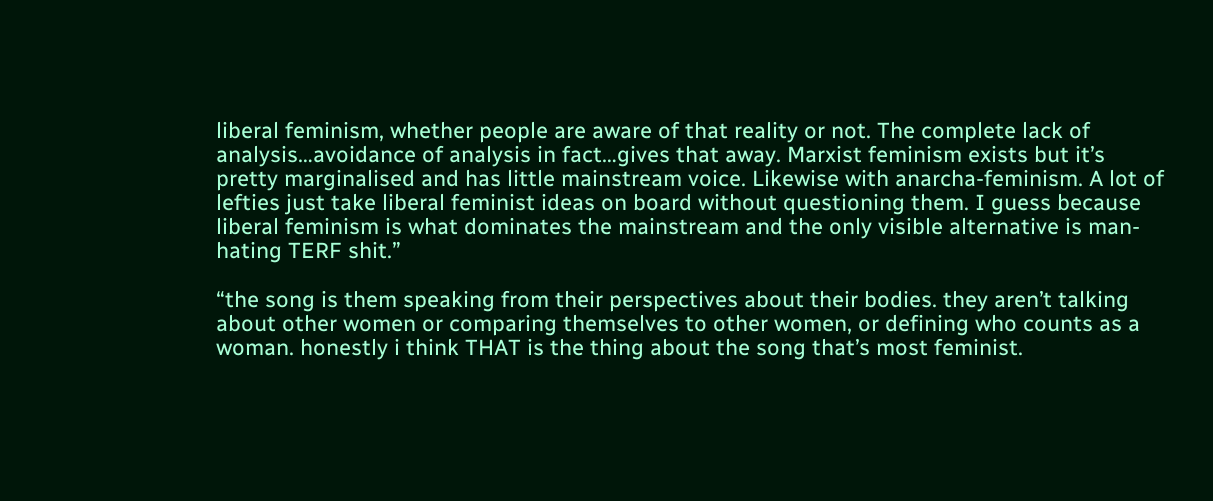liberal feminism, whether people are aware of that reality or not. The complete lack of analysis…avoidance of analysis in fact…gives that away. Marxist feminism exists but it’s pretty marginalised and has little mainstream voice. Likewise with anarcha-feminism. A lot of lefties just take liberal feminist ideas on board without questioning them. I guess because liberal feminism is what dominates the mainstream and the only visible alternative is man-hating TERF shit.”

“the song is them speaking from their perspectives about their bodies. they aren’t talking about other women or comparing themselves to other women, or defining who counts as a woman. honestly i think THAT is the thing about the song that’s most feminist.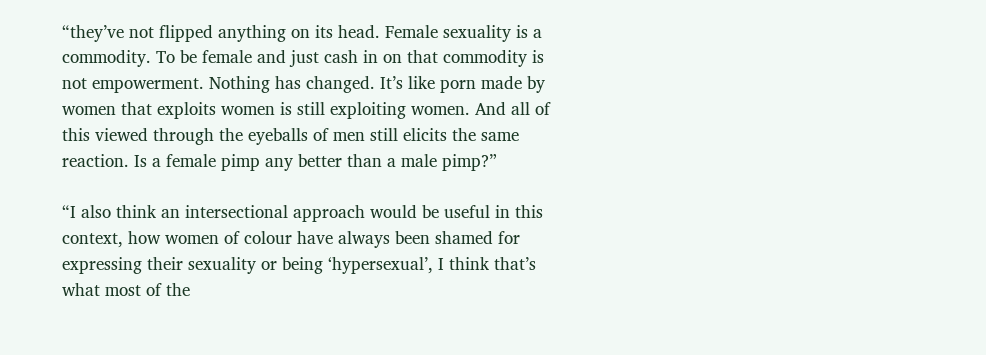“they’ve not flipped anything on its head. Female sexuality is a commodity. To be female and just cash in on that commodity is not empowerment. Nothing has changed. It’s like porn made by women that exploits women is still exploiting women. And all of this viewed through the eyeballs of men still elicits the same reaction. Is a female pimp any better than a male pimp?”

“I also think an intersectional approach would be useful in this context, how women of colour have always been shamed for expressing their sexuality or being ‘hypersexual’, I think that’s what most of the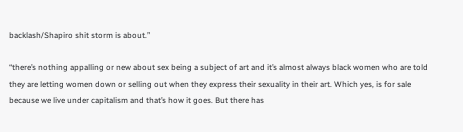backlash/Shapiro shit storm is about.”

“there’s nothing appalling or new about sex being a subject of art and it’s almost always black women who are told they are letting women down or selling out when they express their sexuality in their art. Which yes, is for sale because we live under capitalism and that’s how it goes. But there has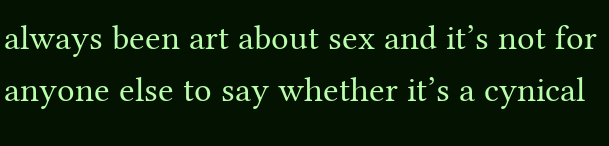always been art about sex and it’s not for anyone else to say whether it’s a cynical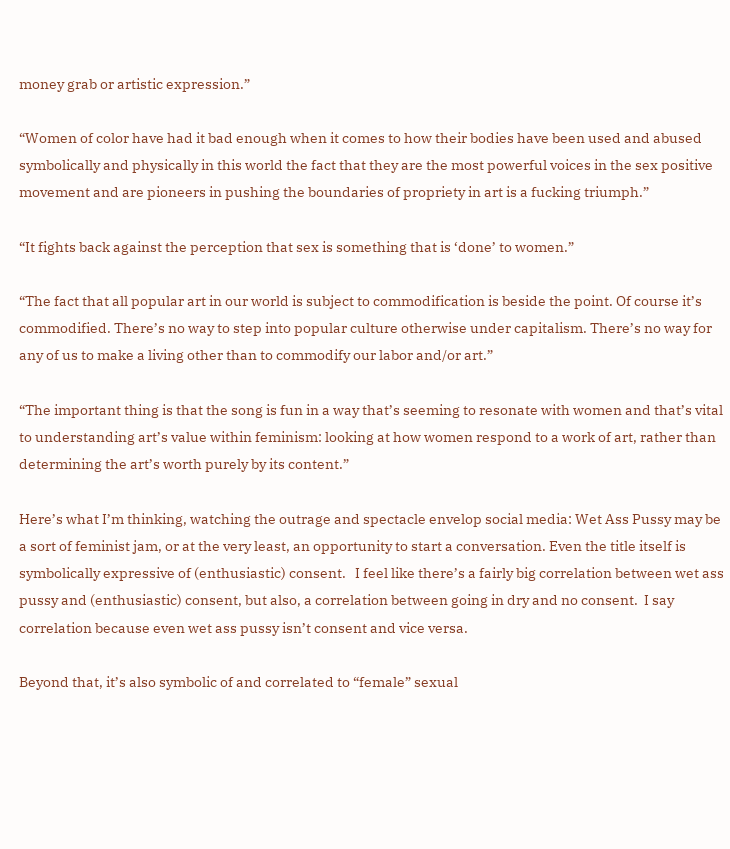money grab or artistic expression.”

“Women of color have had it bad enough when it comes to how their bodies have been used and abused symbolically and physically in this world the fact that they are the most powerful voices in the sex positive movement and are pioneers in pushing the boundaries of propriety in art is a fucking triumph.”

“It fights back against the perception that sex is something that is ‘done’ to women.”

“The fact that all popular art in our world is subject to commodification is beside the point. Of course it’s commodified. There’s no way to step into popular culture otherwise under capitalism. There’s no way for any of us to make a living other than to commodify our labor and/or art.”

“The important thing is that the song is fun in a way that’s seeming to resonate with women and that’s vital to understanding art’s value within feminism: looking at how women respond to a work of art, rather than determining the art’s worth purely by its content.”

Here’s what I’m thinking, watching the outrage and spectacle envelop social media: Wet Ass Pussy may be a sort of feminist jam, or at the very least, an opportunity to start a conversation. Even the title itself is symbolically expressive of (enthusiastic) consent.   I feel like there’s a fairly big correlation between wet ass pussy and (enthusiastic) consent, but also, a correlation between going in dry and no consent.  I say correlation because even wet ass pussy isn’t consent and vice versa.

Beyond that, it’s also symbolic of and correlated to “female” sexual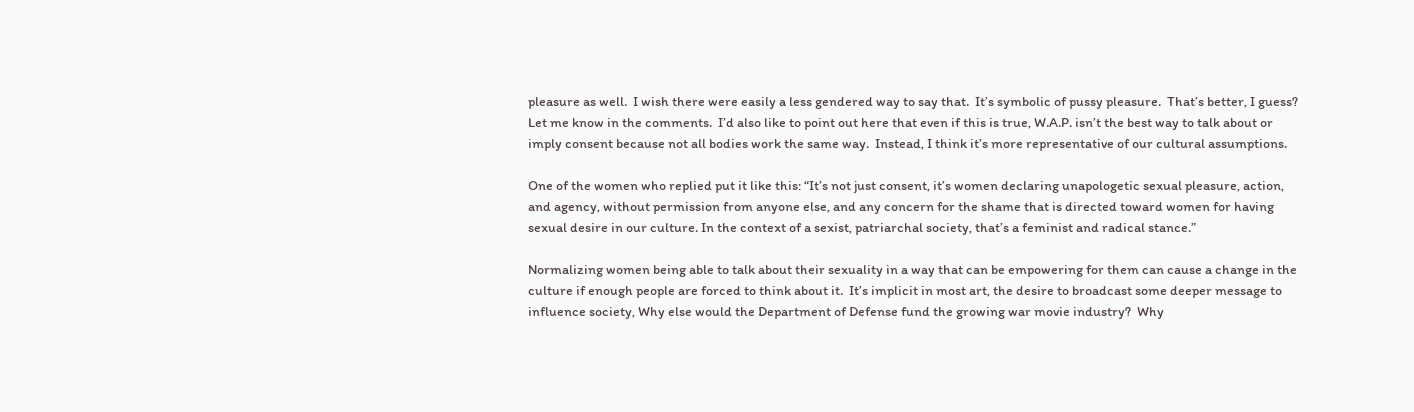pleasure as well.  I wish there were easily a less gendered way to say that.  It’s symbolic of pussy pleasure.  That’s better, I guess? Let me know in the comments.  I’d also like to point out here that even if this is true, W.A.P. isn’t the best way to talk about or imply consent because not all bodies work the same way.  Instead, I think it’s more representative of our cultural assumptions.

One of the women who replied put it like this: “It’s not just consent, it’s women declaring unapologetic sexual pleasure, action, and agency, without permission from anyone else, and any concern for the shame that is directed toward women for having sexual desire in our culture. In the context of a sexist, patriarchal society, that’s a feminist and radical stance.”

Normalizing women being able to talk about their sexuality in a way that can be empowering for them can cause a change in the culture if enough people are forced to think about it.  It’s implicit in most art, the desire to broadcast some deeper message to influence society, Why else would the Department of Defense fund the growing war movie industry?  Why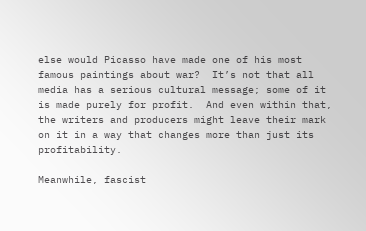else would Picasso have made one of his most famous paintings about war?  It’s not that all media has a serious cultural message; some of it is made purely for profit.  And even within that, the writers and producers might leave their mark on it in a way that changes more than just its profitability.

Meanwhile, fascist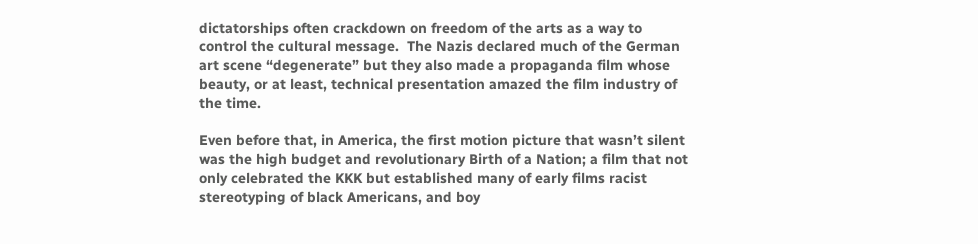dictatorships often crackdown on freedom of the arts as a way to control the cultural message.  The Nazis declared much of the German art scene “degenerate” but they also made a propaganda film whose beauty, or at least, technical presentation amazed the film industry of the time.

Even before that, in America, the first motion picture that wasn’t silent was the high budget and revolutionary Birth of a Nation; a film that not only celebrated the KKK but established many of early films racist stereotyping of black Americans, and boy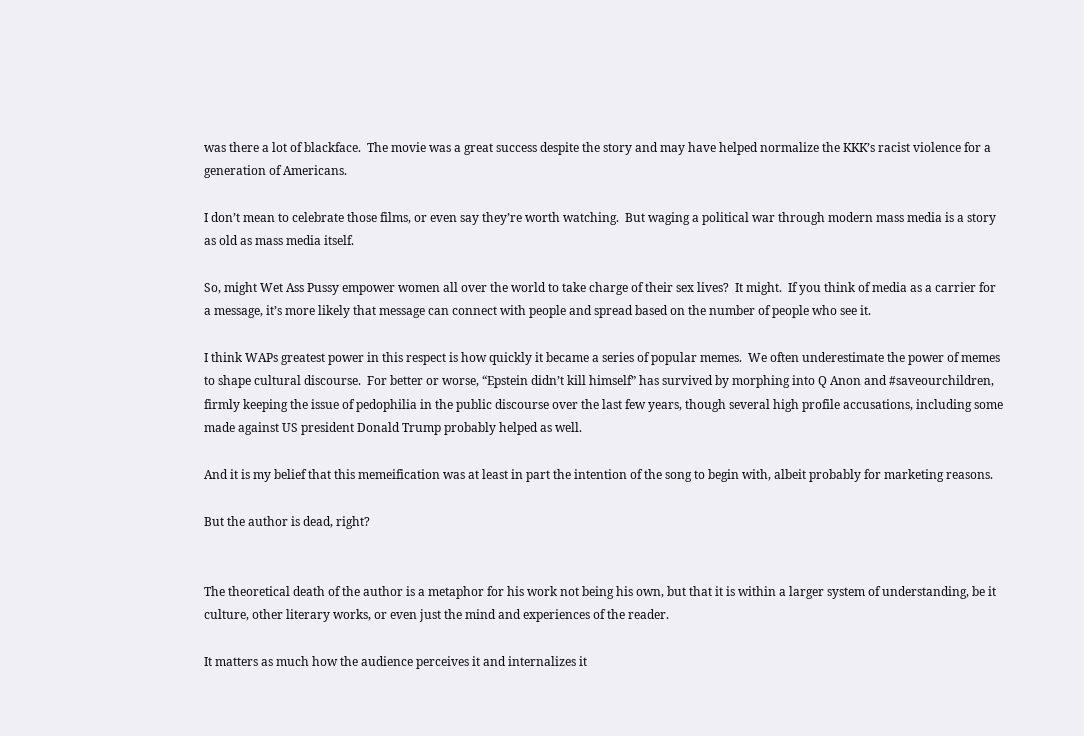was there a lot of blackface.  The movie was a great success despite the story and may have helped normalize the KKK’s racist violence for a generation of Americans.

I don’t mean to celebrate those films, or even say they’re worth watching.  But waging a political war through modern mass media is a story as old as mass media itself.

So, might Wet Ass Pussy empower women all over the world to take charge of their sex lives?  It might.  If you think of media as a carrier for a message, it’s more likely that message can connect with people and spread based on the number of people who see it.

I think WAPs greatest power in this respect is how quickly it became a series of popular memes.  We often underestimate the power of memes to shape cultural discourse.  For better or worse, “Epstein didn’t kill himself” has survived by morphing into Q Anon and #saveourchildren, firmly keeping the issue of pedophilia in the public discourse over the last few years, though several high profile accusations, including some made against US president Donald Trump probably helped as well.

And it is my belief that this memeification was at least in part the intention of the song to begin with, albeit probably for marketing reasons.

But the author is dead, right?


The theoretical death of the author is a metaphor for his work not being his own, but that it is within a larger system of understanding, be it culture, other literary works, or even just the mind and experiences of the reader.

It matters as much how the audience perceives it and internalizes it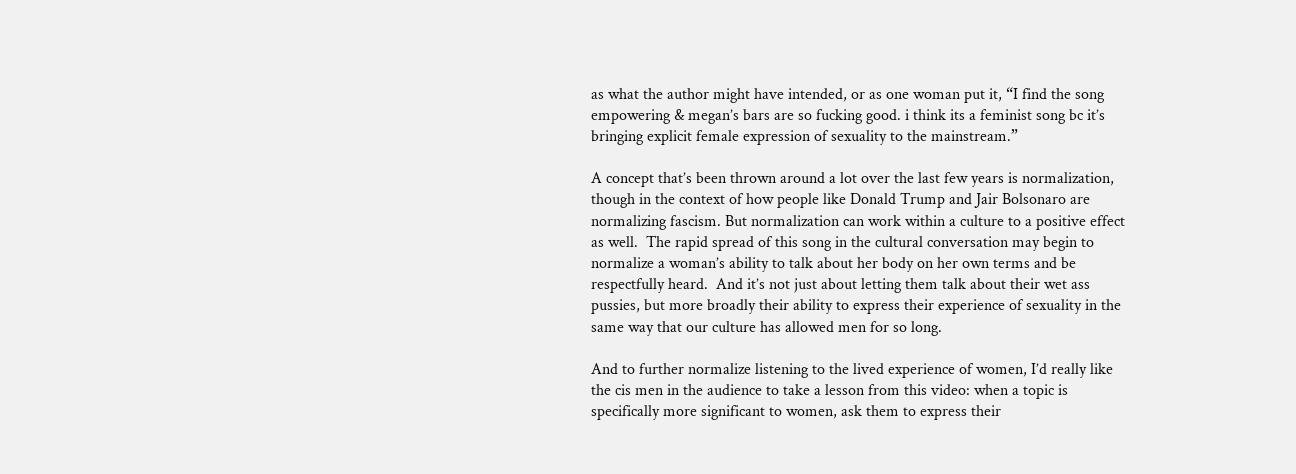as what the author might have intended, or as one woman put it, “I find the song empowering & megan’s bars are so fucking good. i think its a feminist song bc it’s bringing explicit female expression of sexuality to the mainstream.”

A concept that’s been thrown around a lot over the last few years is normalization, though in the context of how people like Donald Trump and Jair Bolsonaro are normalizing fascism. But normalization can work within a culture to a positive effect as well.  The rapid spread of this song in the cultural conversation may begin to normalize a woman’s ability to talk about her body on her own terms and be respectfully heard.  And it’s not just about letting them talk about their wet ass pussies, but more broadly their ability to express their experience of sexuality in the same way that our culture has allowed men for so long.

And to further normalize listening to the lived experience of women, I’d really like the cis men in the audience to take a lesson from this video: when a topic is specifically more significant to women, ask them to express their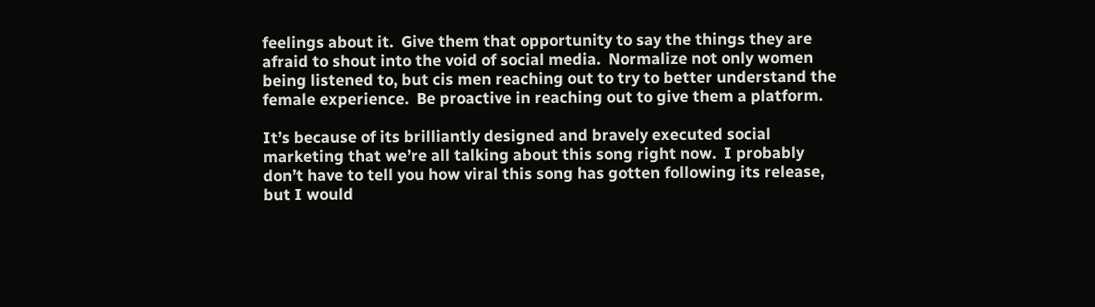feelings about it.  Give them that opportunity to say the things they are afraid to shout into the void of social media.  Normalize not only women being listened to, but cis men reaching out to try to better understand the female experience.  Be proactive in reaching out to give them a platform.

It’s because of its brilliantly designed and bravely executed social marketing that we’re all talking about this song right now.  I probably don’t have to tell you how viral this song has gotten following its release, but I would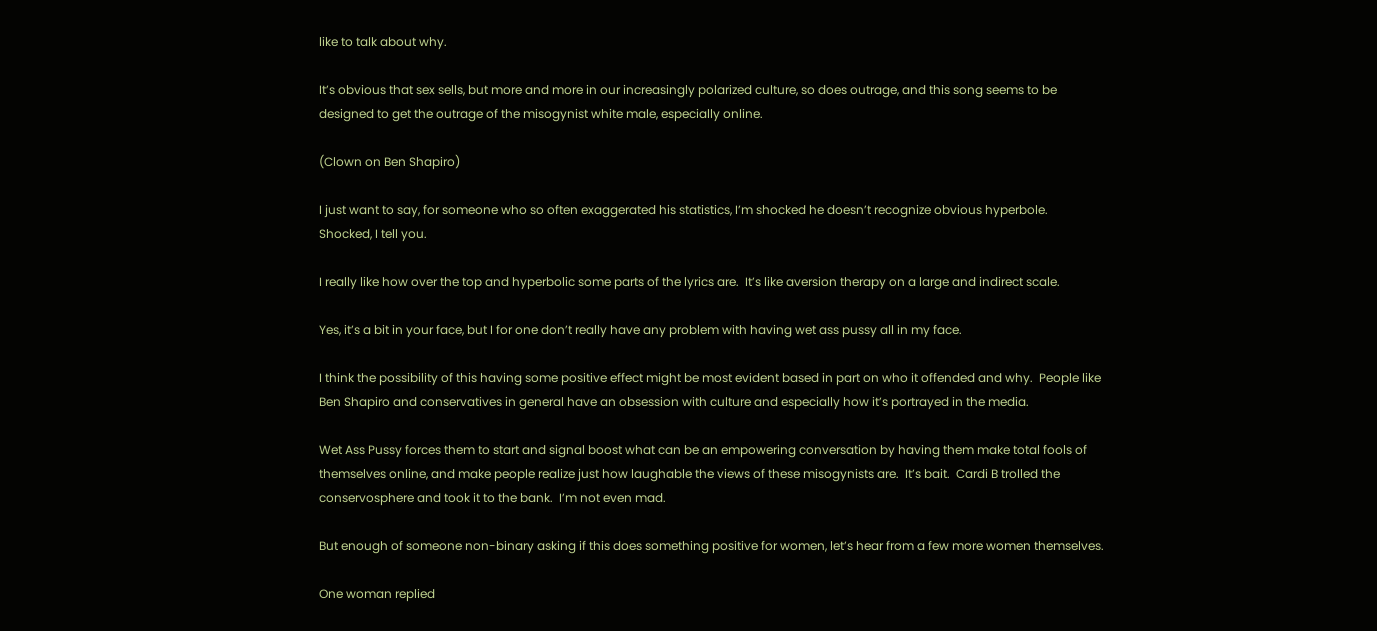like to talk about why.

It’s obvious that sex sells, but more and more in our increasingly polarized culture, so does outrage, and this song seems to be designed to get the outrage of the misogynist white male, especially online.

(Clown on Ben Shapiro)

I just want to say, for someone who so often exaggerated his statistics, I’m shocked he doesn’t recognize obvious hyperbole.  Shocked, I tell you.

I really like how over the top and hyperbolic some parts of the lyrics are.  It’s like aversion therapy on a large and indirect scale.

Yes, it’s a bit in your face, but I for one don’t really have any problem with having wet ass pussy all in my face.

I think the possibility of this having some positive effect might be most evident based in part on who it offended and why.  People like Ben Shapiro and conservatives in general have an obsession with culture and especially how it’s portrayed in the media.

Wet Ass Pussy forces them to start and signal boost what can be an empowering conversation by having them make total fools of themselves online, and make people realize just how laughable the views of these misogynists are.  It’s bait.  Cardi B trolled the conservosphere and took it to the bank.  I’m not even mad.

But enough of someone non-binary asking if this does something positive for women, let’s hear from a few more women themselves.

One woman replied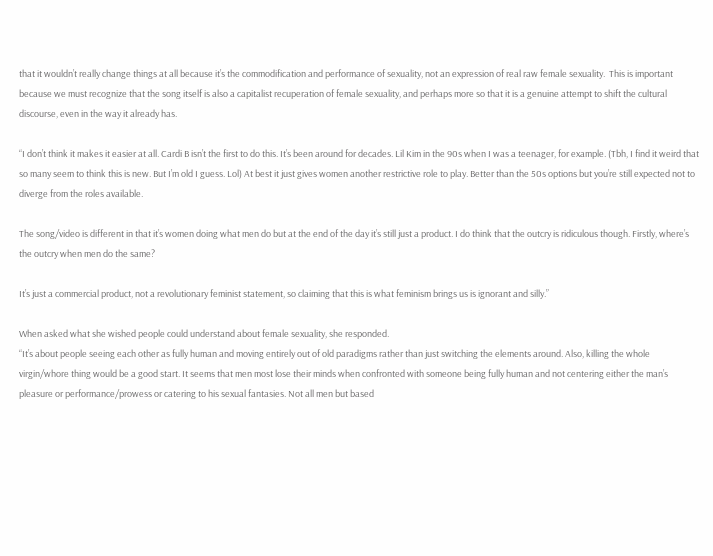that it wouldn’t really change things at all because it’s the commodification and performance of sexuality, not an expression of real raw female sexuality.  This is important because we must recognize that the song itself is also a capitalist recuperation of female sexuality, and perhaps more so that it is a genuine attempt to shift the cultural discourse, even in the way it already has.

“I don’t think it makes it easier at all. Cardi B isn’t the first to do this. It’s been around for decades. Lil Kim in the 90s when I was a teenager, for example. (Tbh, I find it weird that so many seem to think this is new. But I’m old I guess. Lol) At best it just gives women another restrictive role to play. Better than the 50s options but you’re still expected not to diverge from the roles available.

The song/video is different in that it’s women doing what men do but at the end of the day it’s still just a product. I do think that the outcry is ridiculous though. Firstly, where’s the outcry when men do the same?

It’s just a commercial product, not a revolutionary feminist statement, so claiming that this is what feminism brings us is ignorant and silly.”

When asked what she wished people could understand about female sexuality, she responded.
“It’s about people seeing each other as fully human and moving entirely out of old paradigms rather than just switching the elements around. Also, killing the whole virgin/whore thing would be a good start. It seems that men most lose their minds when confronted with someone being fully human and not centering either the man’s pleasure or performance/prowess or catering to his sexual fantasies. Not all men but based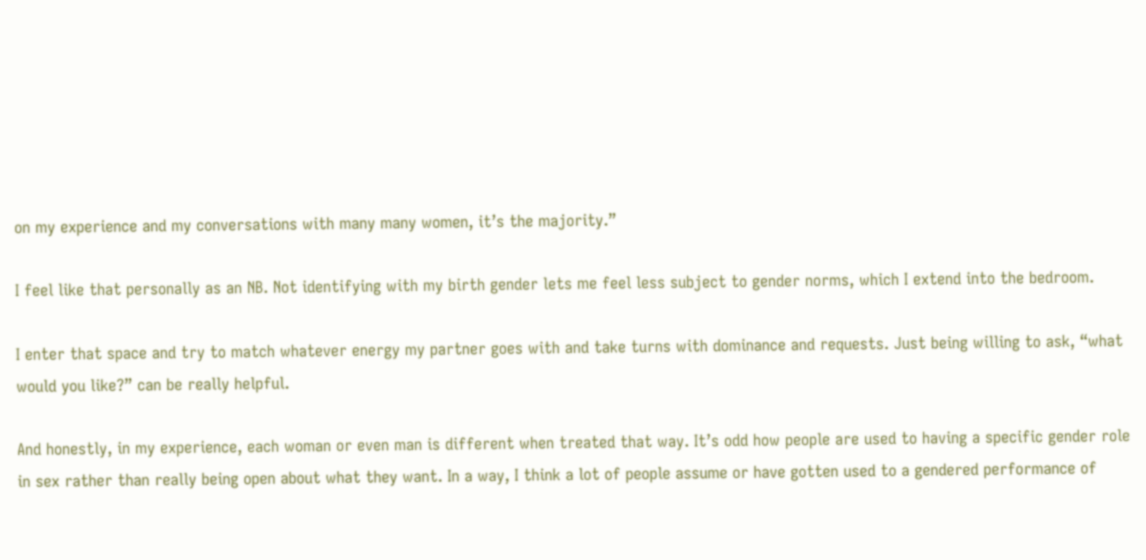on my experience and my conversations with many many women, it’s the majority.”

I feel like that personally as an NB. Not identifying with my birth gender lets me feel less subject to gender norms, which I extend into the bedroom.

I enter that space and try to match whatever energy my partner goes with and take turns with dominance and requests. Just being willing to ask, “what would you like?” can be really helpful.

And honestly, in my experience, each woman or even man is different when treated that way. It’s odd how people are used to having a specific gender role in sex rather than really being open about what they want. In a way, I think a lot of people assume or have gotten used to a gendered performance of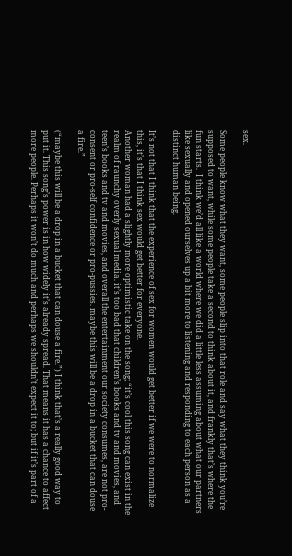sex.

Some people know what they want, some people slip into that role and say what they think you’re supposed to want, while some people take a second to think about it, and frankly that’s where the fun starts.  I think we’d all like a world where we did a little less assuming about what our partners like sexually and opened ourselves up a bit more to listening and responding to each person as a distinct human being.

It’s not that I think that the experience of sex for women would get better if we were to normalize this, it’s that I think sex would get better for everyone.
Another woman had a slightly more optimistic take on the song; “it’s cool this song can exist in the realm of raunchy overly sexual media. it’s too bad that children’s books and tv and movies, and teen’s books and tv and movies, and overall the entertainment our society consumes, are not pro-consent or pro-self confidence or pro-pussies. maybe this will be a drop in a bucket that can douse a fire.”

(“maybe this will be a drop in a bucket that can douse a fire.”) I think that’s a really good way to put it. This song’s power is in how widely it’s already spread. That means it has a chance to affect more people. Perhaps it won’t do much and perhaps we shouldn’t expect it to; but if it’s part of a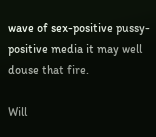wave of sex-positive pussy-positive media it may well douse that fire.

Will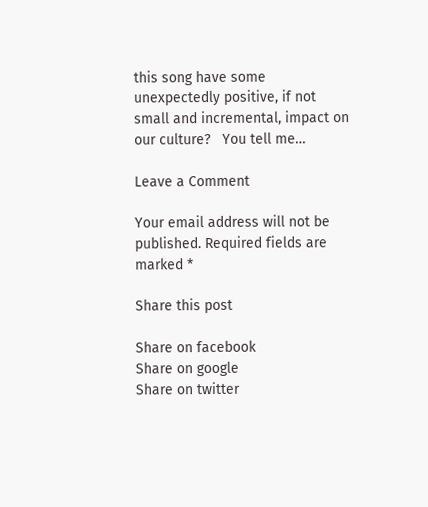this song have some unexpectedly positive, if not small and incremental, impact on our culture?   You tell me…

Leave a Comment

Your email address will not be published. Required fields are marked *

Share this post

Share on facebook
Share on google
Share on twitter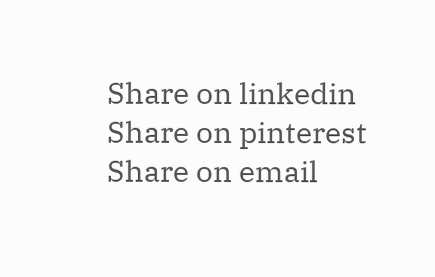Share on linkedin
Share on pinterest
Share on email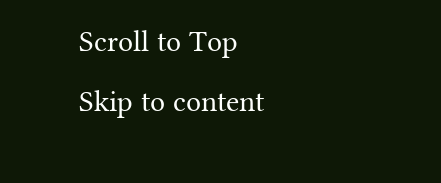Scroll to Top Skip to content